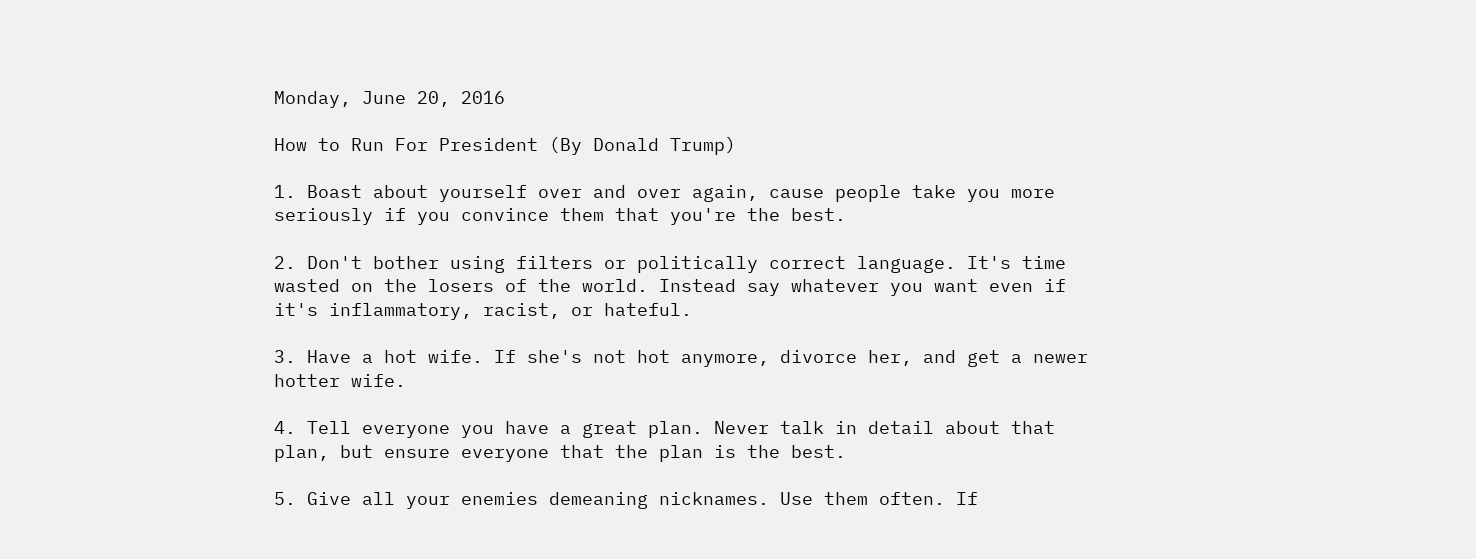Monday, June 20, 2016

How to Run For President (By Donald Trump)

1. Boast about yourself over and over again, cause people take you more seriously if you convince them that you're the best.

2. Don't bother using filters or politically correct language. It's time wasted on the losers of the world. Instead say whatever you want even if it's inflammatory, racist, or hateful.

3. Have a hot wife. If she's not hot anymore, divorce her, and get a newer hotter wife.

4. Tell everyone you have a great plan. Never talk in detail about that plan, but ensure everyone that the plan is the best.

5. Give all your enemies demeaning nicknames. Use them often. If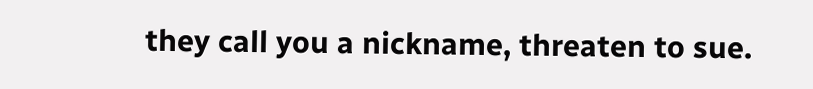they call you a nickname, threaten to sue.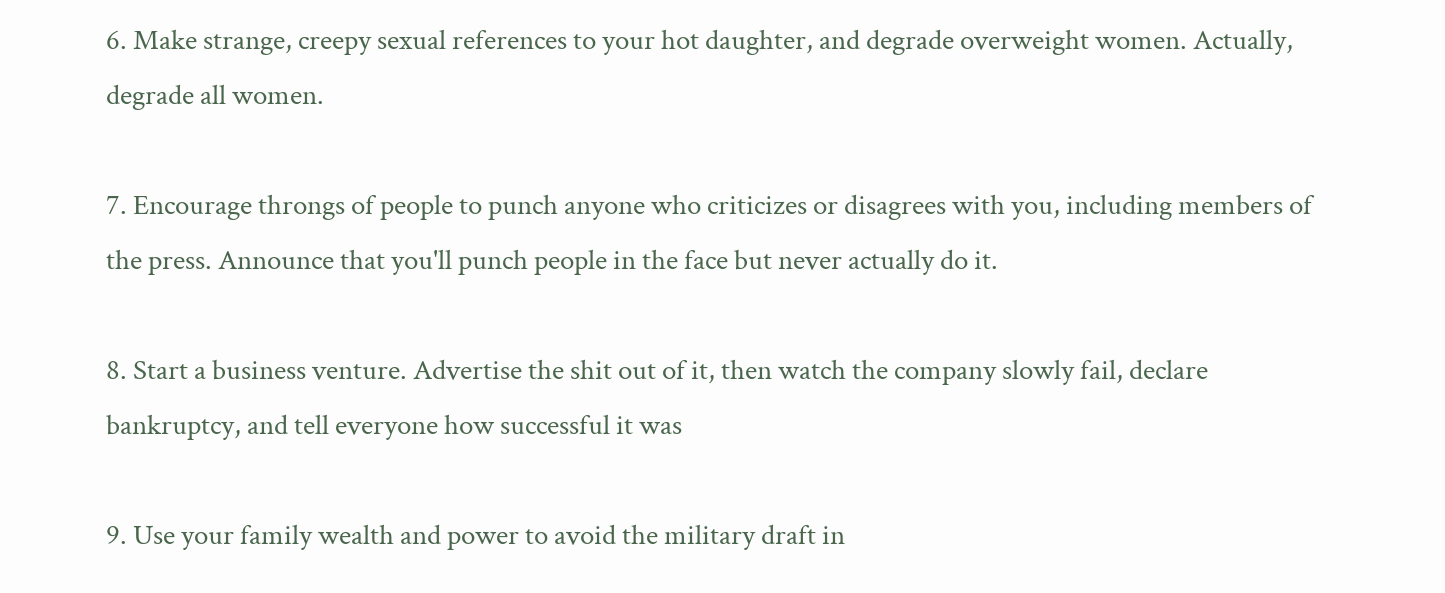6. Make strange, creepy sexual references to your hot daughter, and degrade overweight women. Actually, degrade all women.

7. Encourage throngs of people to punch anyone who criticizes or disagrees with you, including members of the press. Announce that you'll punch people in the face but never actually do it.

8. Start a business venture. Advertise the shit out of it, then watch the company slowly fail, declare bankruptcy, and tell everyone how successful it was

9. Use your family wealth and power to avoid the military draft in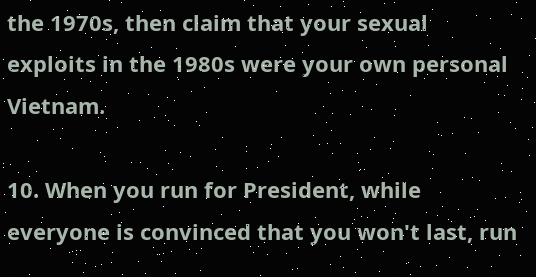the 1970s, then claim that your sexual exploits in the 1980s were your own personal Vietnam.

10. When you run for President, while everyone is convinced that you won't last, run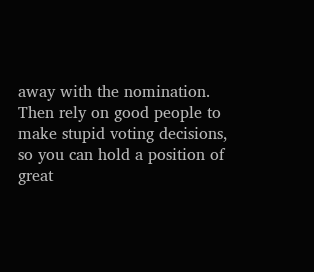away with the nomination. Then rely on good people to make stupid voting decisions, so you can hold a position of great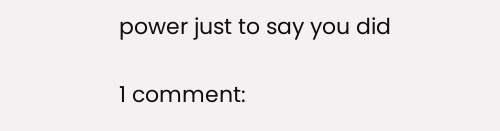power just to say you did

1 comment: